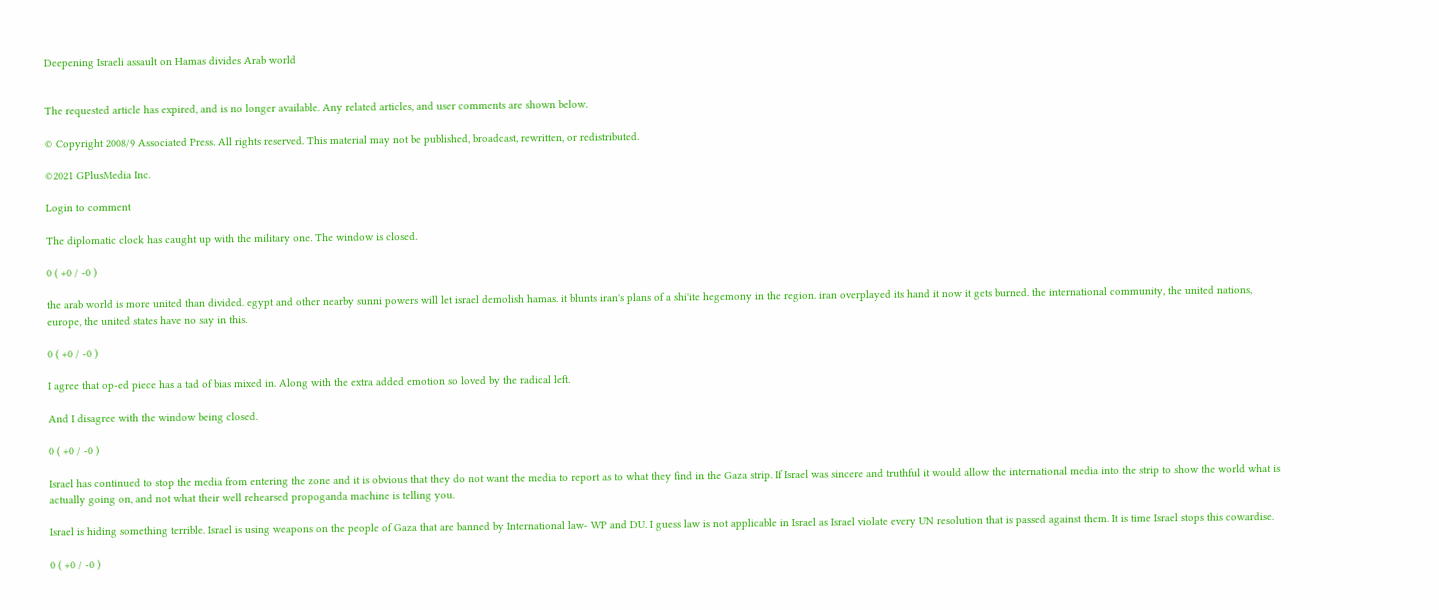Deepening Israeli assault on Hamas divides Arab world


The requested article has expired, and is no longer available. Any related articles, and user comments are shown below.

© Copyright 2008/9 Associated Press. All rights reserved. This material may not be published, broadcast, rewritten, or redistributed.

©2021 GPlusMedia Inc.

Login to comment

The diplomatic clock has caught up with the military one. The window is closed.

0 ( +0 / -0 )

the arab world is more united than divided. egypt and other nearby sunni powers will let israel demolish hamas. it blunts iran's plans of a shi'ite hegemony in the region. iran overplayed its hand it now it gets burned. the international community, the united nations, europe, the united states have no say in this.

0 ( +0 / -0 )

I agree that op-ed piece has a tad of bias mixed in. Along with the extra added emotion so loved by the radical left.

And I disagree with the window being closed.

0 ( +0 / -0 )

Israel has continued to stop the media from entering the zone and it is obvious that they do not want the media to report as to what they find in the Gaza strip. If Israel was sincere and truthful it would allow the international media into the strip to show the world what is actually going on, and not what their well rehearsed propoganda machine is telling you.

Israel is hiding something terrible. Israel is using weapons on the people of Gaza that are banned by International law- WP and DU. I guess law is not applicable in Israel as Israel violate every UN resolution that is passed against them. It is time Israel stops this cowardise.

0 ( +0 / -0 )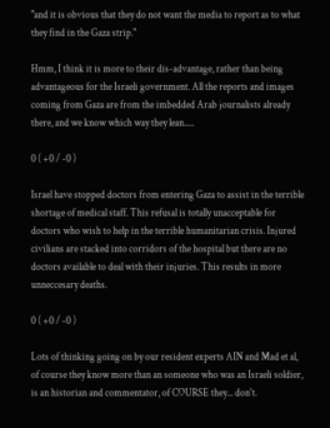"and it is obvious that they do not want the media to report as to what they find in the Gaza strip."

Hmm, I think it is more to their dis-advantage, rather than being advantageous for the Israeli government. All the reports and images coming from Gaza are from the imbedded Arab journalists already there, and we know which way they lean.....

0 ( +0 / -0 )

Israel have stopped doctors from entering Gaza to assist in the terrible shortage of medical staff. This refusal is totally unacceptable for doctors who wish to help in the terrible humanitarian crisis. Injured civilians are stacked into corridors of the hospital but there are no doctors available to deal with their injuries. This results in more unneccesary deaths.

0 ( +0 / -0 )

Lots of thinking going on by our resident experts AIN and Mad et al, of course they know more than an someone who was an Israeli soldier, is an historian and commentator, of COURSE they... don't.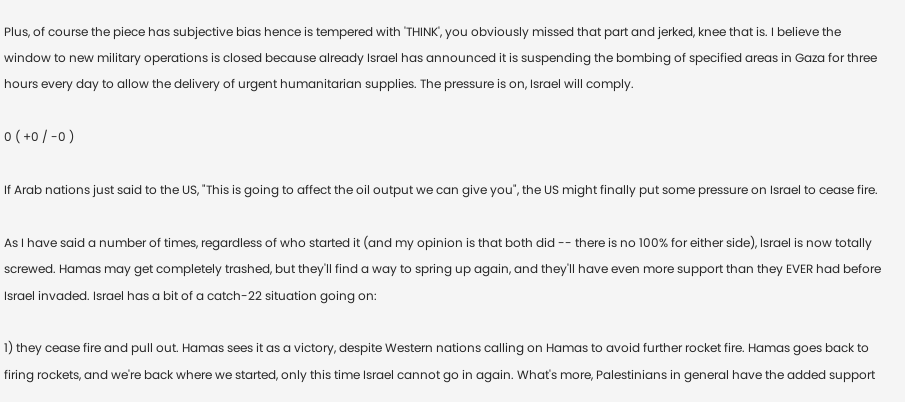Plus, of course the piece has subjective bias hence is tempered with 'THINK', you obviously missed that part and jerked, knee that is. I believe the window to new military operations is closed because already Israel has announced it is suspending the bombing of specified areas in Gaza for three hours every day to allow the delivery of urgent humanitarian supplies. The pressure is on, Israel will comply.

0 ( +0 / -0 )

If Arab nations just said to the US, "This is going to affect the oil output we can give you", the US might finally put some pressure on Israel to cease fire.

As I have said a number of times, regardless of who started it (and my opinion is that both did -- there is no 100% for either side), Israel is now totally screwed. Hamas may get completely trashed, but they'll find a way to spring up again, and they'll have even more support than they EVER had before Israel invaded. Israel has a bit of a catch-22 situation going on:

1) they cease fire and pull out. Hamas sees it as a victory, despite Western nations calling on Hamas to avoid further rocket fire. Hamas goes back to firing rockets, and we're back where we started, only this time Israel cannot go in again. What's more, Palestinians in general have the added support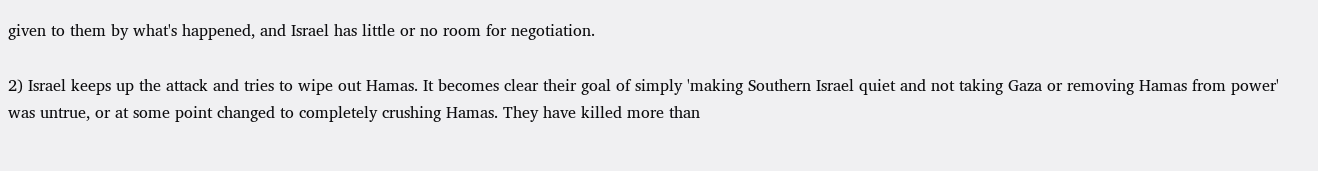given to them by what's happened, and Israel has little or no room for negotiation.

2) Israel keeps up the attack and tries to wipe out Hamas. It becomes clear their goal of simply 'making Southern Israel quiet and not taking Gaza or removing Hamas from power' was untrue, or at some point changed to completely crushing Hamas. They have killed more than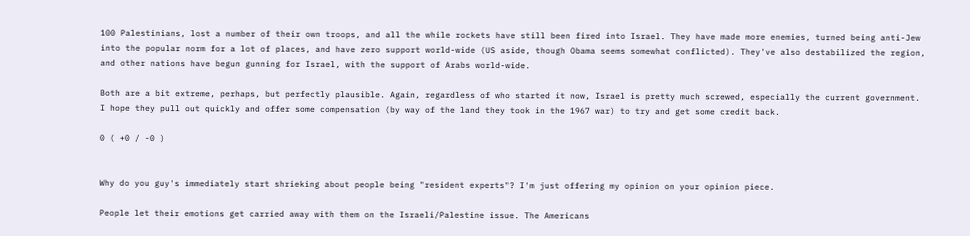100 Palestinians, lost a number of their own troops, and all the while rockets have still been fired into Israel. They have made more enemies, turned being anti-Jew into the popular norm for a lot of places, and have zero support world-wide (US aside, though Obama seems somewhat conflicted). They've also destabilized the region, and other nations have begun gunning for Israel, with the support of Arabs world-wide.

Both are a bit extreme, perhaps, but perfectly plausible. Again, regardless of who started it now, Israel is pretty much screwed, especially the current government. I hope they pull out quickly and offer some compensation (by way of the land they took in the 1967 war) to try and get some credit back.

0 ( +0 / -0 )


Why do you guy's immediately start shrieking about people being "resident experts"? I'm just offering my opinion on your opinion piece.

People let their emotions get carried away with them on the Israeli/Palestine issue. The Americans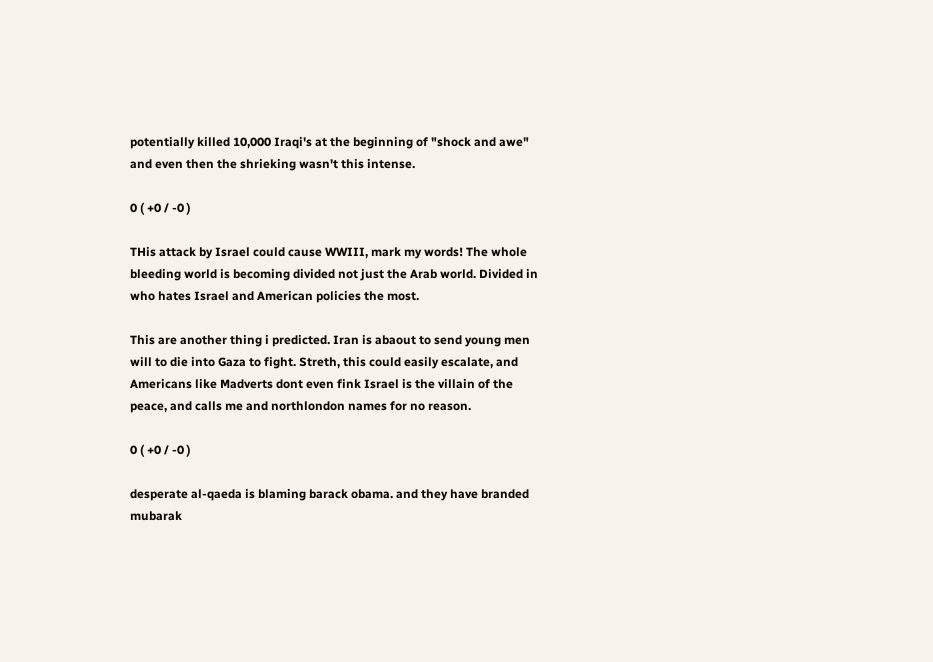potentially killed 10,000 Iraqi's at the beginning of "shock and awe" and even then the shrieking wasn't this intense.

0 ( +0 / -0 )

THis attack by Israel could cause WWIII, mark my words! The whole bleeding world is becoming divided not just the Arab world. Divided in who hates Israel and American policies the most.

This are another thing i predicted. Iran is abaout to send young men will to die into Gaza to fight. Streth, this could easily escalate, and Americans like Madverts dont even fink Israel is the villain of the peace, and calls me and northlondon names for no reason.

0 ( +0 / -0 )

desperate al-qaeda is blaming barack obama. and they have branded mubarak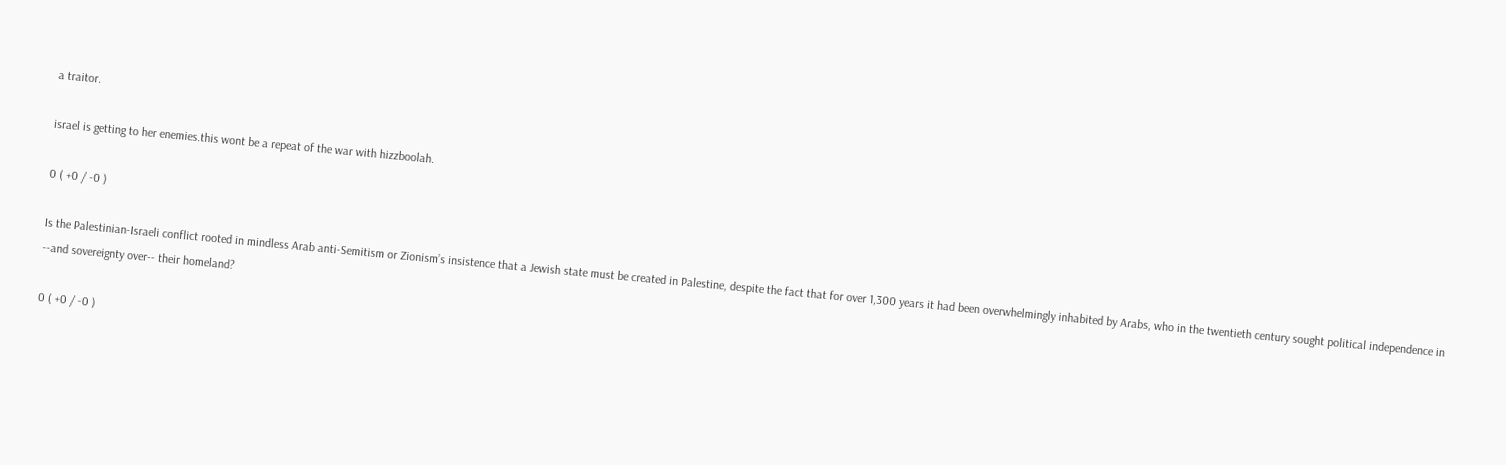a traitor.

israel is getting to her enemies.this wont be a repeat of the war with hizzboolah.

0 ( +0 / -0 )

Is the Palestinian-Israeli conflict rooted in mindless Arab anti-Semitism or Zionism’s insistence that a Jewish state must be created in Palestine, despite the fact that for over 1,300 years it had been overwhelmingly inhabited by Arabs, who in the twentieth century sought political independence in --and sovereignty over-- their homeland?

0 ( +0 / -0 )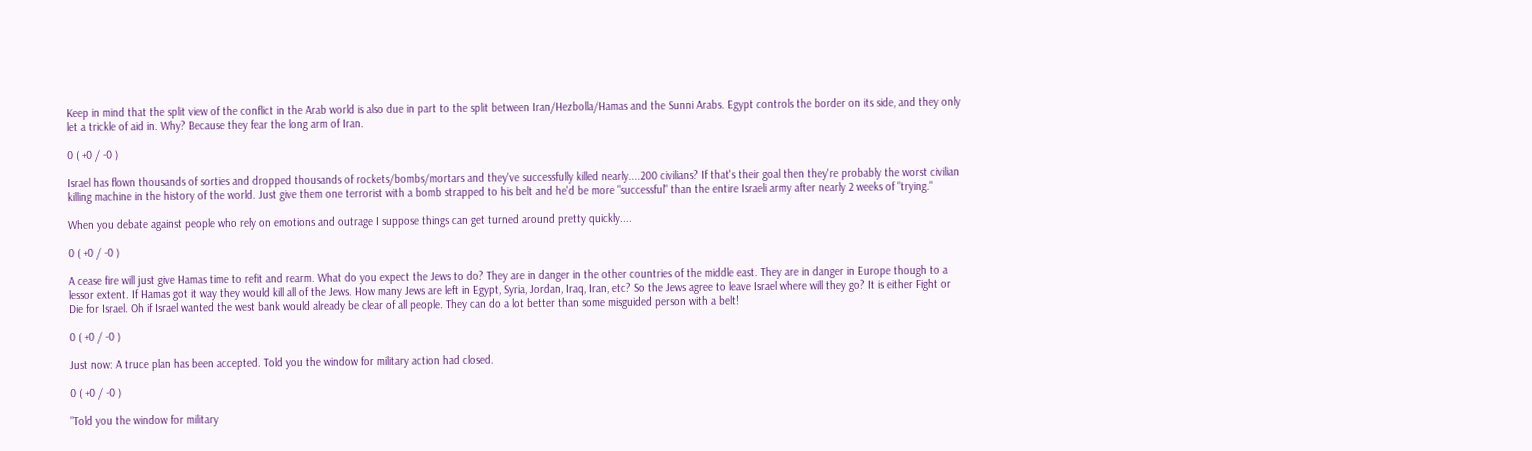Keep in mind that the split view of the conflict in the Arab world is also due in part to the split between Iran/Hezbolla/Hamas and the Sunni Arabs. Egypt controls the border on its side, and they only let a trickle of aid in. Why? Because they fear the long arm of Iran.

0 ( +0 / -0 )

Israel has flown thousands of sorties and dropped thousands of rockets/bombs/mortars and they've successfully killed nearly....200 civilians? If that's their goal then they're probably the worst civilian killing machine in the history of the world. Just give them one terrorist with a bomb strapped to his belt and he'd be more "successful" than the entire Israeli army after nearly 2 weeks of "trying."

When you debate against people who rely on emotions and outrage I suppose things can get turned around pretty quickly....

0 ( +0 / -0 )

A cease fire will just give Hamas time to refit and rearm. What do you expect the Jews to do? They are in danger in the other countries of the middle east. They are in danger in Europe though to a lessor extent. If Hamas got it way they would kill all of the Jews. How many Jews are left in Egypt, Syria, Jordan, Iraq, Iran, etc? So the Jews agree to leave Israel where will they go? It is either Fight or Die for Israel. Oh if Israel wanted the west bank would already be clear of all people. They can do a lot better than some misguided person with a belt!

0 ( +0 / -0 )

Just now: A truce plan has been accepted. Told you the window for military action had closed.

0 ( +0 / -0 )

"Told you the window for military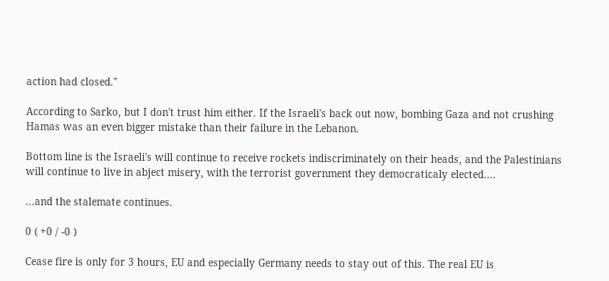action had closed."

According to Sarko, but I don't trust him either. If the Israeli's back out now, bombing Gaza and not crushing Hamas was an even bigger mistake than their failure in the Lebanon.

Bottom line is the Israeli's will continue to receive rockets indiscriminately on their heads, and the Palestinians will continue to live in abject misery, with the terrorist government they democraticaly elected....

...and the stalemate continues.

0 ( +0 / -0 )

Cease fire is only for 3 hours, EU and especially Germany needs to stay out of this. The real EU is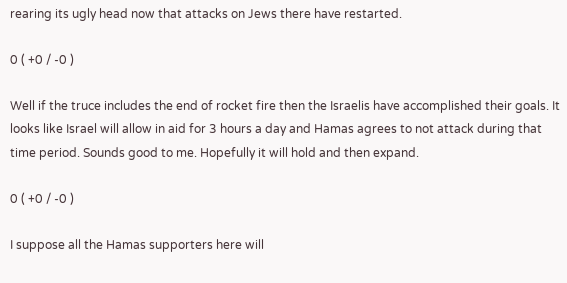rearing its ugly head now that attacks on Jews there have restarted.

0 ( +0 / -0 )

Well if the truce includes the end of rocket fire then the Israelis have accomplished their goals. It looks like Israel will allow in aid for 3 hours a day and Hamas agrees to not attack during that time period. Sounds good to me. Hopefully it will hold and then expand.

0 ( +0 / -0 )

I suppose all the Hamas supporters here will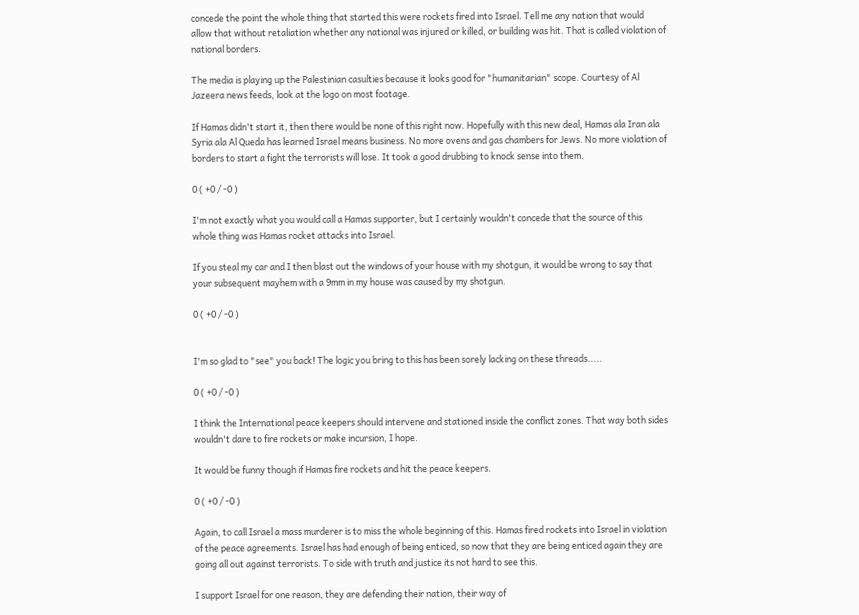concede the point the whole thing that started this were rockets fired into Israel. Tell me any nation that would allow that without retaliation whether any national was injured or killed, or building was hit. That is called violation of national borders.

The media is playing up the Palestinian casulties because it looks good for "humanitarian" scope. Courtesy of Al Jazeera news feeds, look at the logo on most footage.

If Hamas didn't start it, then there would be none of this right now. Hopefully with this new deal, Hamas ala Iran ala Syria ala Al Queda has learned Israel means business. No more ovens and gas chambers for Jews. No more violation of borders to start a fight the terrorists will lose. It took a good drubbing to knock sense into them.

0 ( +0 / -0 )

I'm not exactly what you would call a Hamas supporter, but I certainly wouldn't concede that the source of this whole thing was Hamas rocket attacks into Israel.

If you steal my car and I then blast out the windows of your house with my shotgun, it would be wrong to say that your subsequent mayhem with a 9mm in my house was caused by my shotgun.

0 ( +0 / -0 )


I'm so glad to "see" you back! The logic you bring to this has been sorely lacking on these threads.....

0 ( +0 / -0 )

I think the International peace keepers should intervene and stationed inside the conflict zones. That way both sides wouldn't dare to fire rockets or make incursion, I hope.

It would be funny though if Hamas fire rockets and hit the peace keepers.

0 ( +0 / -0 )

Again, to call Israel a mass murderer is to miss the whole beginning of this. Hamas fired rockets into Israel in violation of the peace agreements. Israel has had enough of being enticed, so now that they are being enticed again they are going all out against terrorists. To side with truth and justice its not hard to see this.

I support Israel for one reason, they are defending their nation, their way of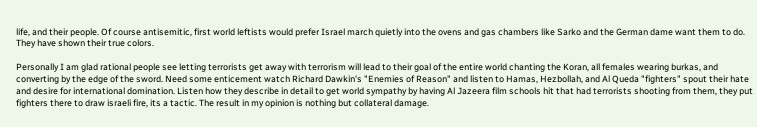life, and their people. Of course antisemitic, first world leftists would prefer Israel march quietly into the ovens and gas chambers like Sarko and the German dame want them to do. They have shown their true colors.

Personally I am glad rational people see letting terrorists get away with terrorism will lead to their goal of the entire world chanting the Koran, all females wearing burkas, and converting by the edge of the sword. Need some enticement watch Richard Dawkin's "Enemies of Reason" and listen to Hamas, Hezbollah, and Al Queda "fighters" spout their hate and desire for international domination. Listen how they describe in detail to get world sympathy by having Al Jazeera film schools hit that had terrorists shooting from them, they put fighters there to draw israeli fire, its a tactic. The result in my opinion is nothing but collateral damage.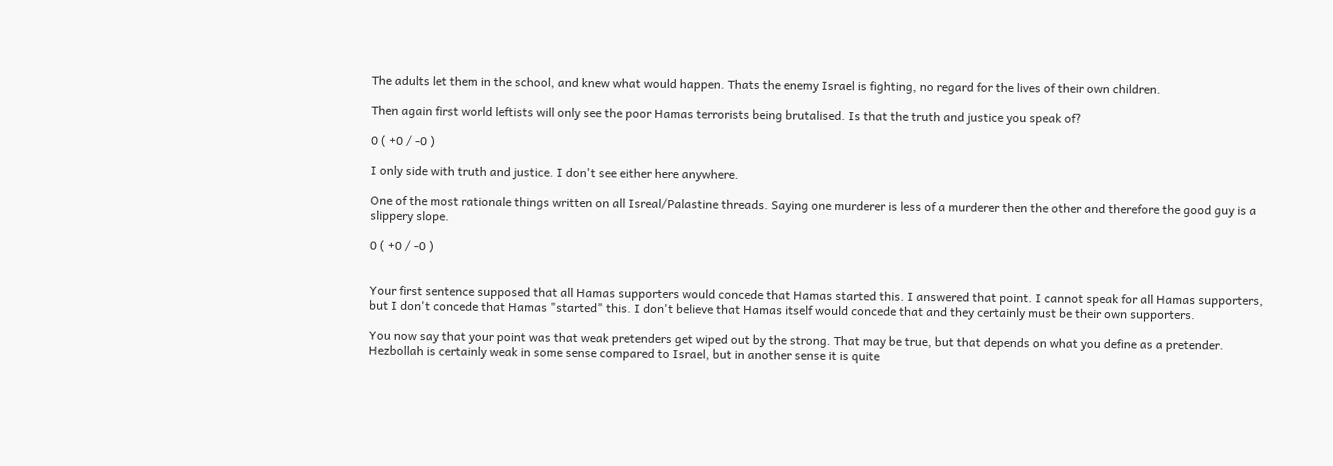The adults let them in the school, and knew what would happen. Thats the enemy Israel is fighting, no regard for the lives of their own children.

Then again first world leftists will only see the poor Hamas terrorists being brutalised. Is that the truth and justice you speak of?

0 ( +0 / -0 )

I only side with truth and justice. I don't see either here anywhere.

One of the most rationale things written on all Isreal/Palastine threads. Saying one murderer is less of a murderer then the other and therefore the good guy is a slippery slope.

0 ( +0 / -0 )


Your first sentence supposed that all Hamas supporters would concede that Hamas started this. I answered that point. I cannot speak for all Hamas supporters, but I don't concede that Hamas "started" this. I don't believe that Hamas itself would concede that and they certainly must be their own supporters.

You now say that your point was that weak pretenders get wiped out by the strong. That may be true, but that depends on what you define as a pretender. Hezbollah is certainly weak in some sense compared to Israel, but in another sense it is quite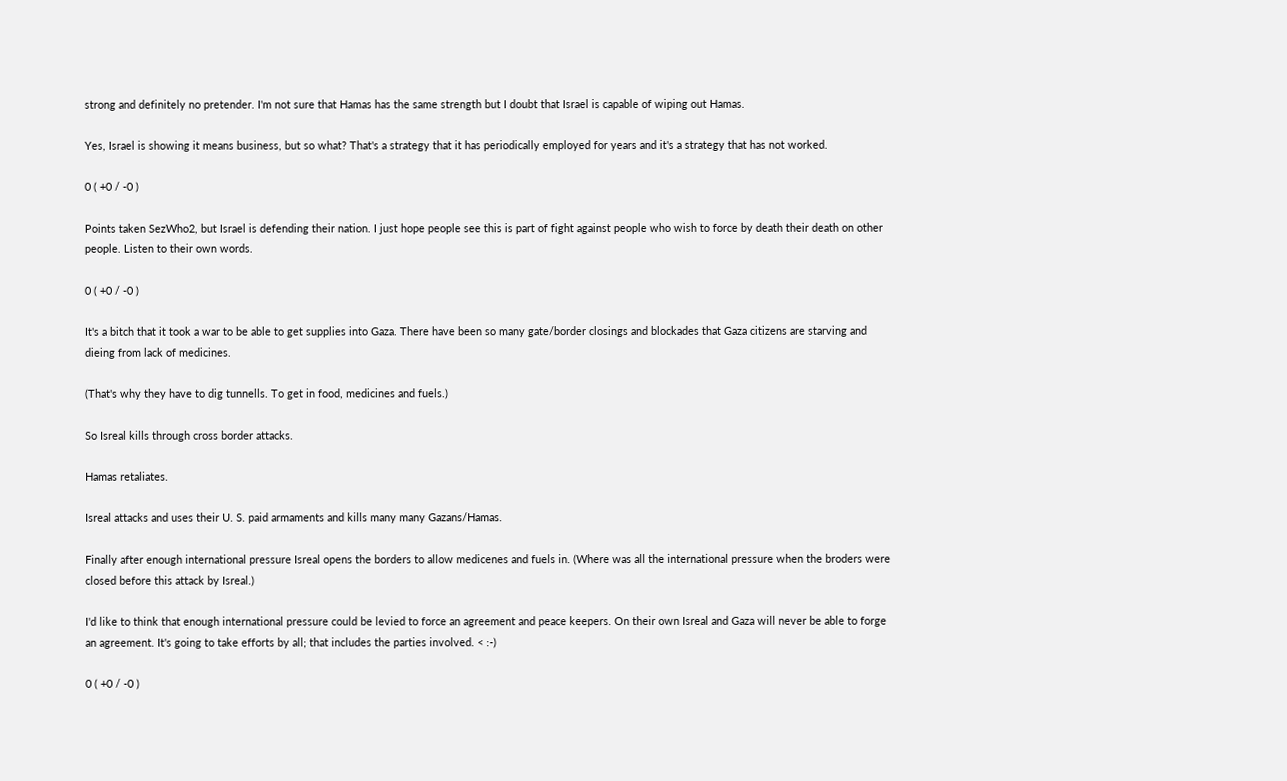strong and definitely no pretender. I'm not sure that Hamas has the same strength but I doubt that Israel is capable of wiping out Hamas.

Yes, Israel is showing it means business, but so what? That's a strategy that it has periodically employed for years and it's a strategy that has not worked.

0 ( +0 / -0 )

Points taken SezWho2, but Israel is defending their nation. I just hope people see this is part of fight against people who wish to force by death their death on other people. Listen to their own words.

0 ( +0 / -0 )

It's a bitch that it took a war to be able to get supplies into Gaza. There have been so many gate/border closings and blockades that Gaza citizens are starving and dieing from lack of medicines.

(That's why they have to dig tunnells. To get in food, medicines and fuels.)

So Isreal kills through cross border attacks.

Hamas retaliates.

Isreal attacks and uses their U. S. paid armaments and kills many many Gazans/Hamas.

Finally after enough international pressure Isreal opens the borders to allow medicenes and fuels in. (Where was all the international pressure when the broders were closed before this attack by Isreal.)

I'd like to think that enough international pressure could be levied to force an agreement and peace keepers. On their own Isreal and Gaza will never be able to forge an agreement. It's going to take efforts by all; that includes the parties involved. < :-)

0 ( +0 / -0 )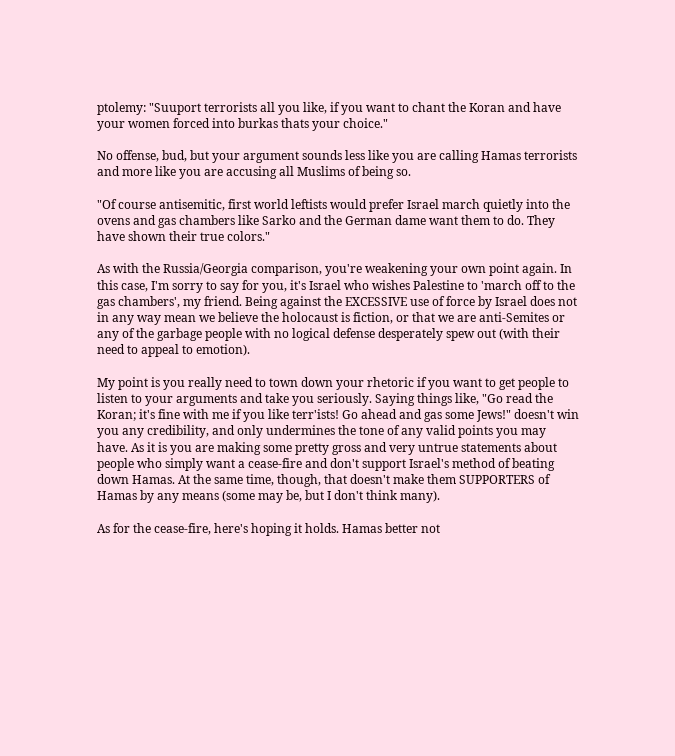ptolemy: "Suuport terrorists all you like, if you want to chant the Koran and have your women forced into burkas thats your choice."

No offense, bud, but your argument sounds less like you are calling Hamas terrorists and more like you are accusing all Muslims of being so.

"Of course antisemitic, first world leftists would prefer Israel march quietly into the ovens and gas chambers like Sarko and the German dame want them to do. They have shown their true colors."

As with the Russia/Georgia comparison, you're weakening your own point again. In this case, I'm sorry to say for you, it's Israel who wishes Palestine to 'march off to the gas chambers', my friend. Being against the EXCESSIVE use of force by Israel does not in any way mean we believe the holocaust is fiction, or that we are anti-Semites or any of the garbage people with no logical defense desperately spew out (with their need to appeal to emotion).

My point is you really need to town down your rhetoric if you want to get people to listen to your arguments and take you seriously. Saying things like, "Go read the Koran; it's fine with me if you like terr'ists! Go ahead and gas some Jews!" doesn't win you any credibility, and only undermines the tone of any valid points you may have. As it is you are making some pretty gross and very untrue statements about people who simply want a cease-fire and don't support Israel's method of beating down Hamas. At the same time, though, that doesn't make them SUPPORTERS of Hamas by any means (some may be, but I don't think many).

As for the cease-fire, here's hoping it holds. Hamas better not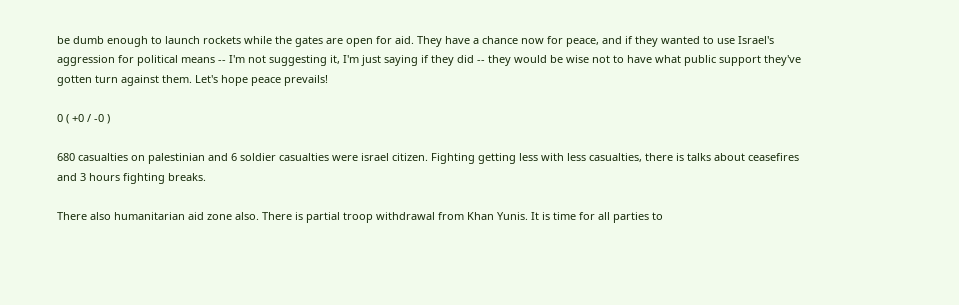be dumb enough to launch rockets while the gates are open for aid. They have a chance now for peace, and if they wanted to use Israel's aggression for political means -- I'm not suggesting it, I'm just saying if they did -- they would be wise not to have what public support they've gotten turn against them. Let's hope peace prevails!

0 ( +0 / -0 )

680 casualties on palestinian and 6 soldier casualties were israel citizen. Fighting getting less with less casualties, there is talks about ceasefires and 3 hours fighting breaks.

There also humanitarian aid zone also. There is partial troop withdrawal from Khan Yunis. It is time for all parties to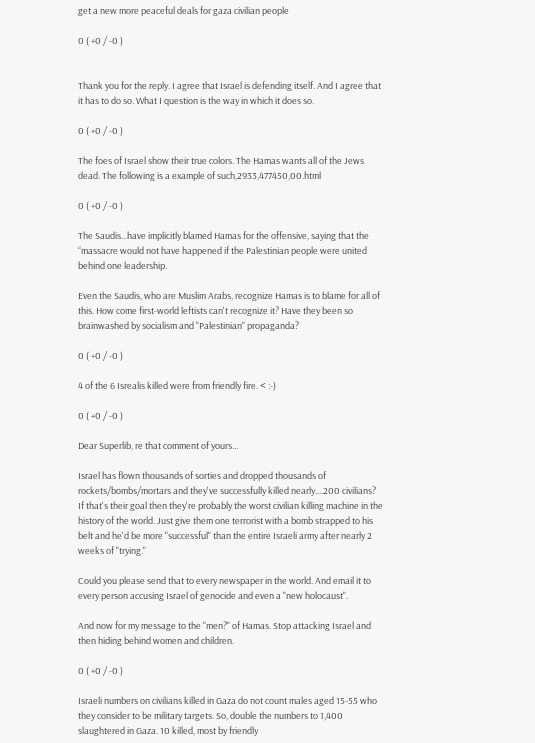get a new more peaceful deals for gaza civilian people

0 ( +0 / -0 )


Thank you for the reply. I agree that Israel is defending itself. And I agree that it has to do so. What I question is the way in which it does so.

0 ( +0 / -0 )

The foes of Israel show their true colors. The Hamas wants all of the Jews dead. The following is a example of such,2933,477450,00.html

0 ( +0 / -0 )

The Saudis...have implicitly blamed Hamas for the offensive, saying that the “massacre would not have happened if the Palestinian people were united behind one leadership.

Even the Saudis, who are Muslim Arabs, recognize Hamas is to blame for all of this. How come first-world leftists can't recognize it? Have they been so brainwashed by socialism and "Palestinian" propaganda?

0 ( +0 / -0 )

4 of the 6 Isrealis killed were from friendly fire. < :-)

0 ( +0 / -0 )

Dear Superlib, re that comment of yours...

Israel has flown thousands of sorties and dropped thousands of rockets/bombs/mortars and they've successfully killed nearly....200 civilians? If that's their goal then they're probably the worst civilian killing machine in the history of the world. Just give them one terrorist with a bomb strapped to his belt and he'd be more "successful" than the entire Israeli army after nearly 2 weeks of "trying."

Could you please send that to every newspaper in the world. And email it to every person accusing Israel of genocide and even a "new holocaust".

And now for my message to the "men?" of Hamas. Stop attacking Israel and then hiding behind women and children.

0 ( +0 / -0 )

Israeli numbers on civilians killed in Gaza do not count males aged 15-55 who they consider to be military targets. So, double the numbers to 1,400 slaughtered in Gaza. 10 killed, most by friendly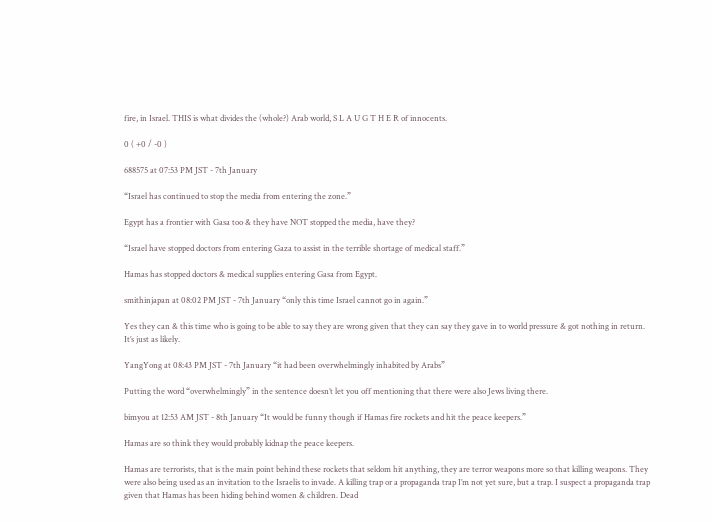fire, in Israel. THIS is what divides the (whole?) Arab world, S L A U G T H E R of innocents.

0 ( +0 / -0 )

688575 at 07:53 PM JST - 7th January

“Israel has continued to stop the media from entering the zone.”

Egypt has a frontier with Gasa too & they have NOT stopped the media, have they?

“Israel have stopped doctors from entering Gaza to assist in the terrible shortage of medical staff.”

Hamas has stopped doctors & medical supplies entering Gasa from Egypt.

smithinjapan at 08:02 PM JST - 7th January “only this time Israel cannot go in again.”

Yes they can & this time who is going to be able to say they are wrong given that they can say they gave in to world pressure & got nothing in return. It’s just as likely.

YangYong at 08:43 PM JST - 7th January “it had been overwhelmingly inhabited by Arabs”

Putting the word “overwhelmingly” in the sentence doesn’t let you off mentioning that there were also Jews living there.

bimyou at 12:53 AM JST - 8th January “It would be funny though if Hamas fire rockets and hit the peace keepers.”

Hamas are so think they would probably kidnap the peace keepers.

Hamas are terrorists, that is the main point behind these rockets that seldom hit anything, they are terror weapons more so that killing weapons. They were also being used as an invitation to the Israelis to invade. A killing trap or a propaganda trap I’m not yet sure, but a trap. I suspect a propaganda trap given that Hamas has been hiding behind women & children. Dead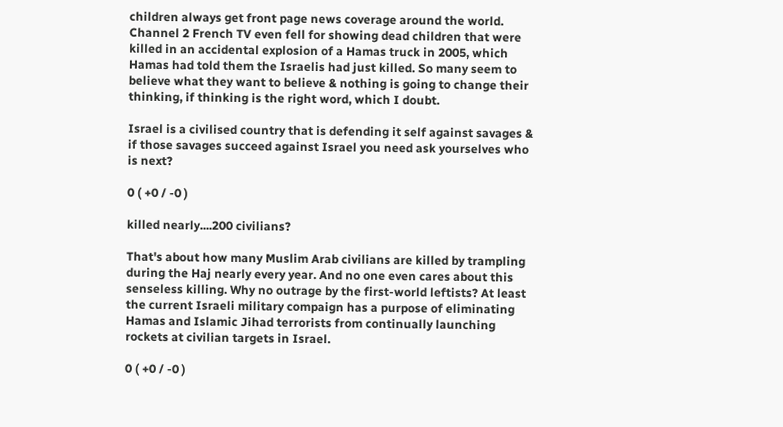children always get front page news coverage around the world. Channel 2 French TV even fell for showing dead children that were killed in an accidental explosion of a Hamas truck in 2005, which Hamas had told them the Israelis had just killed. So many seem to believe what they want to believe & nothing is going to change their thinking, if thinking is the right word, which I doubt.

Israel is a civilised country that is defending it self against savages & if those savages succeed against Israel you need ask yourselves who is next?

0 ( +0 / -0 )

killed nearly....200 civilians?

That's about how many Muslim Arab civilians are killed by trampling during the Haj nearly every year. And no one even cares about this senseless killing. Why no outrage by the first-world leftists? At least the current Israeli military compaign has a purpose of eliminating Hamas and Islamic Jihad terrorists from continually launching rockets at civilian targets in Israel.

0 ( +0 / -0 )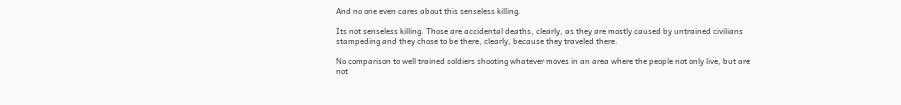And no one even cares about this senseless killing.

Its not senseless killing. Those are accidental deaths, clearly, as they are mostly caused by untrained civilians stampeding and they chose to be there, clearly, because they traveled there.

No comparison to well trained soldiers shooting whatever moves in an area where the people not only live, but are not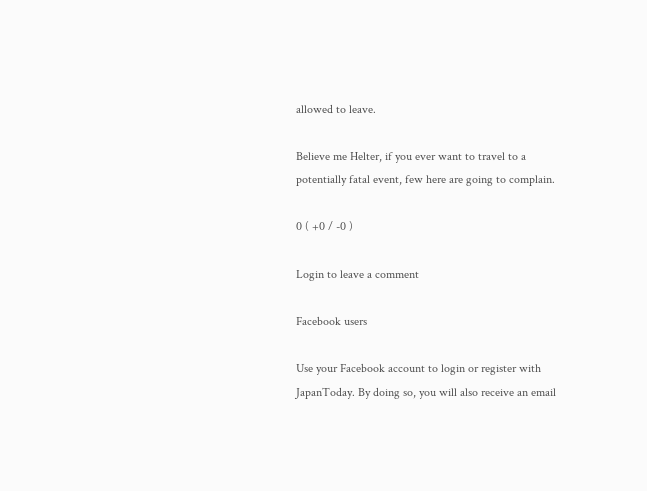allowed to leave.

Believe me Helter, if you ever want to travel to a potentially fatal event, few here are going to complain.

0 ( +0 / -0 )

Login to leave a comment

Facebook users

Use your Facebook account to login or register with JapanToday. By doing so, you will also receive an email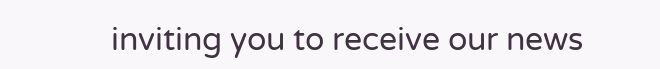inviting you to receive our news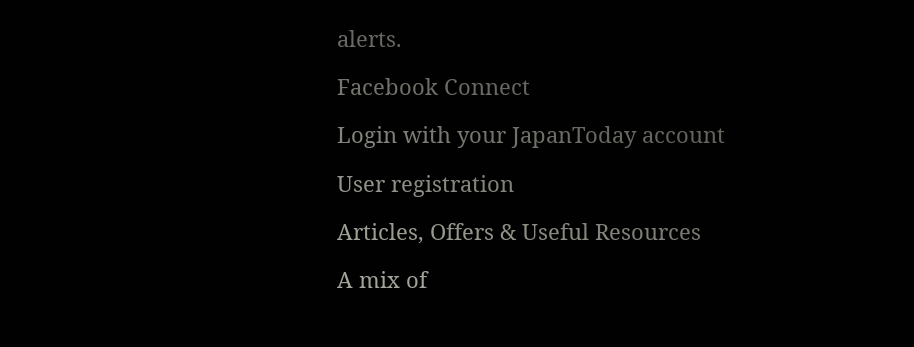alerts.

Facebook Connect

Login with your JapanToday account

User registration

Articles, Offers & Useful Resources

A mix of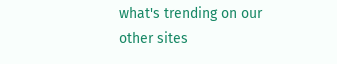what's trending on our other sites